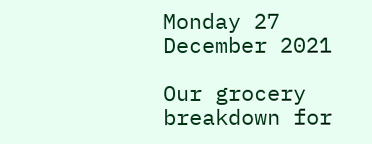Monday 27 December 2021

Our grocery breakdown for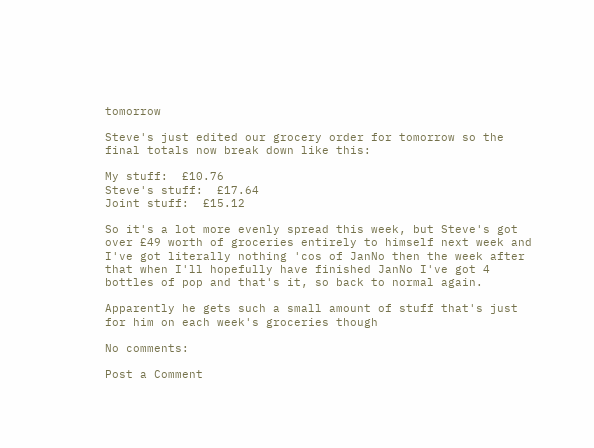tomorrow

Steve's just edited our grocery order for tomorrow so the final totals now break down like this:

My stuff:  £10.76
Steve's stuff:  £17.64
Joint stuff:  £15.12

So it's a lot more evenly spread this week, but Steve's got over £49 worth of groceries entirely to himself next week and I've got literally nothing 'cos of JanNo then the week after that when I'll hopefully have finished JanNo I've got 4 bottles of pop and that's it, so back to normal again.

Apparently he gets such a small amount of stuff that's just for him on each week's groceries though

No comments:

Post a Comment